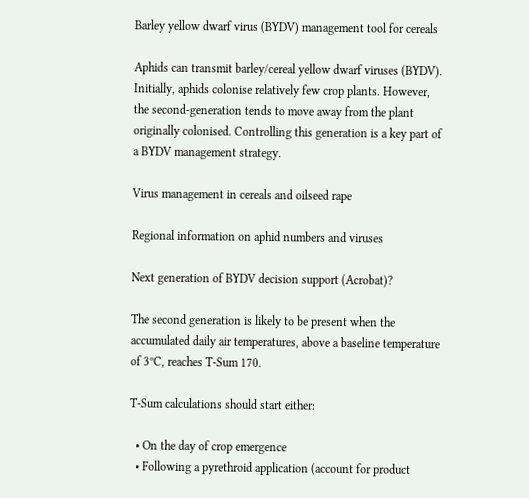Barley yellow dwarf virus (BYDV) management tool for cereals

Aphids can transmit barley/cereal yellow dwarf viruses (BYDV). Initially, aphids colonise relatively few crop plants. However, the second-generation tends to move away from the plant originally colonised. Controlling this generation is a key part of a BYDV management strategy.

Virus management in cereals and oilseed rape

Regional information on aphid numbers and viruses

Next generation of BYDV decision support (Acrobat)?

The second generation is likely to be present when the accumulated daily air temperatures, above a baseline temperature of 3ºC, reaches T-Sum 170.

T-Sum calculations should start either:

  • On the day of crop emergence
  • Following a pyrethroid application (account for product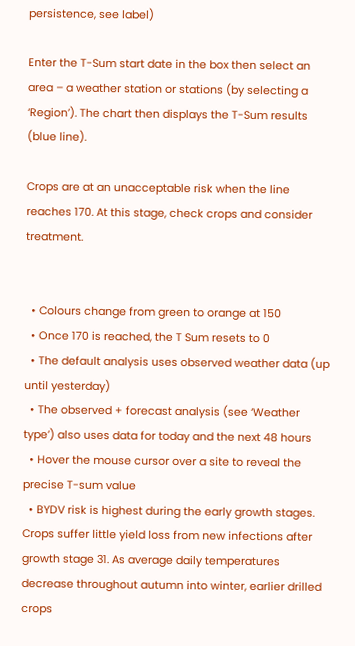persistence, see label)

Enter the T-Sum start date in the box then select an area – a weather station or stations (by selecting a ‘Region’). The chart then displays the T-Sum results (blue line).

Crops are at an unacceptable risk when the line reaches 170. At this stage, check crops and consider treatment.


  • Colours change from green to orange at 150
  • Once 170 is reached, the T Sum resets to 0
  • The default analysis uses observed weather data (up until yesterday)
  • The observed + forecast analysis (see ‘Weather type’) also uses data for today and the next 48 hours
  • Hover the mouse cursor over a site to reveal the precise T-sum value
  • BYDV risk is highest during the early growth stages. Crops suffer little yield loss from new infections after growth stage 31. As average daily temperatures decrease throughout autumn into winter, earlier drilled crops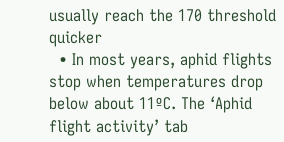usually reach the 170 threshold quicker
  • In most years, aphid flights stop when temperatures drop below about 11ºC. The ‘Aphid flight activity’ tab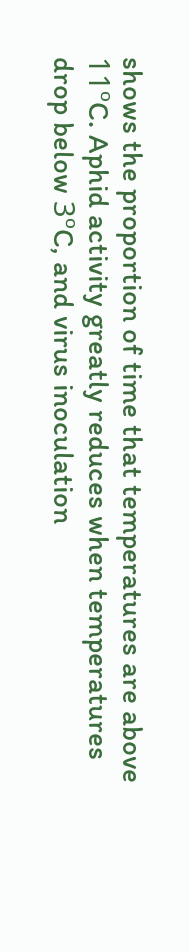shows the proportion of time that temperatures are above 11ºC. Aphid activity greatly reduces when temperatures drop below 3ºC, and virus inoculation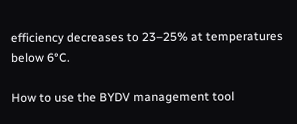efficiency decreases to 23–25% at temperatures below 6°C.

How to use the BYDV management tool